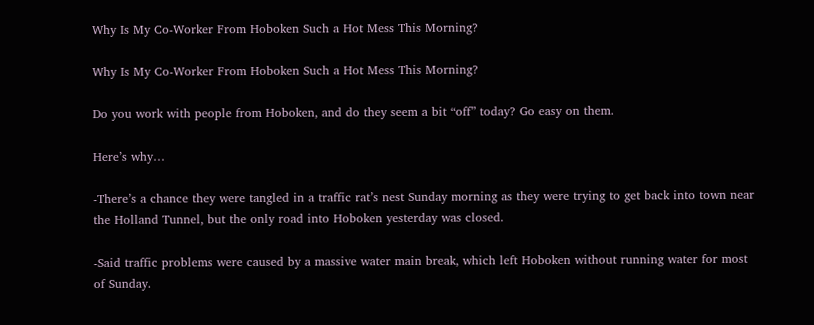Why Is My Co-Worker From Hoboken Such a Hot Mess This Morning?

Why Is My Co-Worker From Hoboken Such a Hot Mess This Morning?

Do you work with people from Hoboken, and do they seem a bit “off” today? Go easy on them.

Here’s why…

-There’s a chance they were tangled in a traffic rat’s nest Sunday morning as they were trying to get back into town near the Holland Tunnel, but the only road into Hoboken yesterday was closed.

-Said traffic problems were caused by a massive water main break, which left Hoboken without running water for most of Sunday.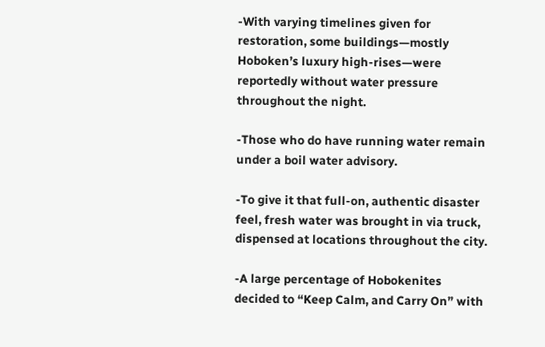-With varying timelines given for restoration, some buildings—mostly Hoboken’s luxury high-rises—were reportedly without water pressure throughout the night.

-Those who do have running water remain under a boil water advisory.

-To give it that full-on, authentic disaster feel, fresh water was brought in via truck, dispensed at locations throughout the city.

-A large percentage of Hobokenites decided to “Keep Calm, and Carry On” with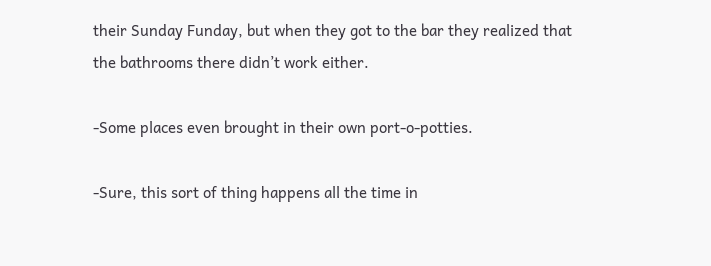their Sunday Funday, but when they got to the bar they realized that the bathrooms there didn’t work either.

-Some places even brought in their own port-o-potties.

-Sure, this sort of thing happens all the time in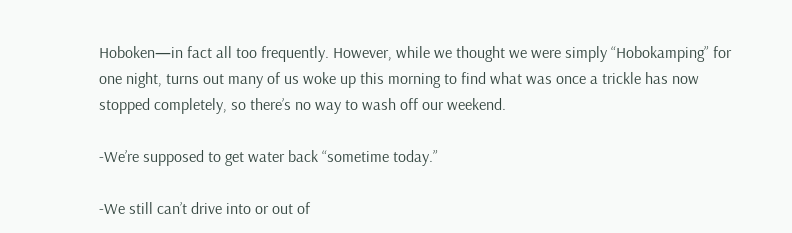Hoboken—in fact all too frequently. However, while we thought we were simply “Hobokamping” for one night, turns out many of us woke up this morning to find what was once a trickle has now stopped completely, so there’s no way to wash off our weekend.

-We’re supposed to get water back “sometime today.”

-We still can’t drive into or out of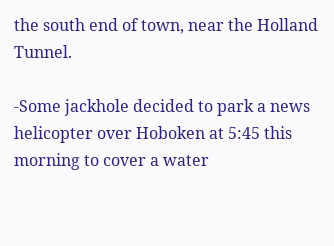the south end of town, near the Holland Tunnel.

-Some jackhole decided to park a news helicopter over Hoboken at 5:45 this morning to cover a water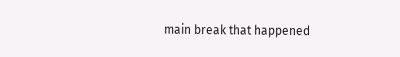main break that happened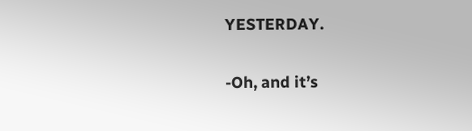YESTERDAY.

-Oh, and it’s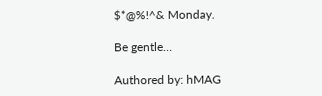$*@%!^& Monday.

Be gentle…

Authored by: hMAG